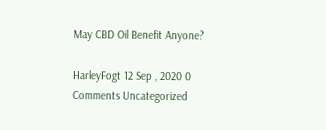May CBD Oil Benefit Anyone?

HarleyFogt 12 Sep , 2020 0 Comments Uncategorized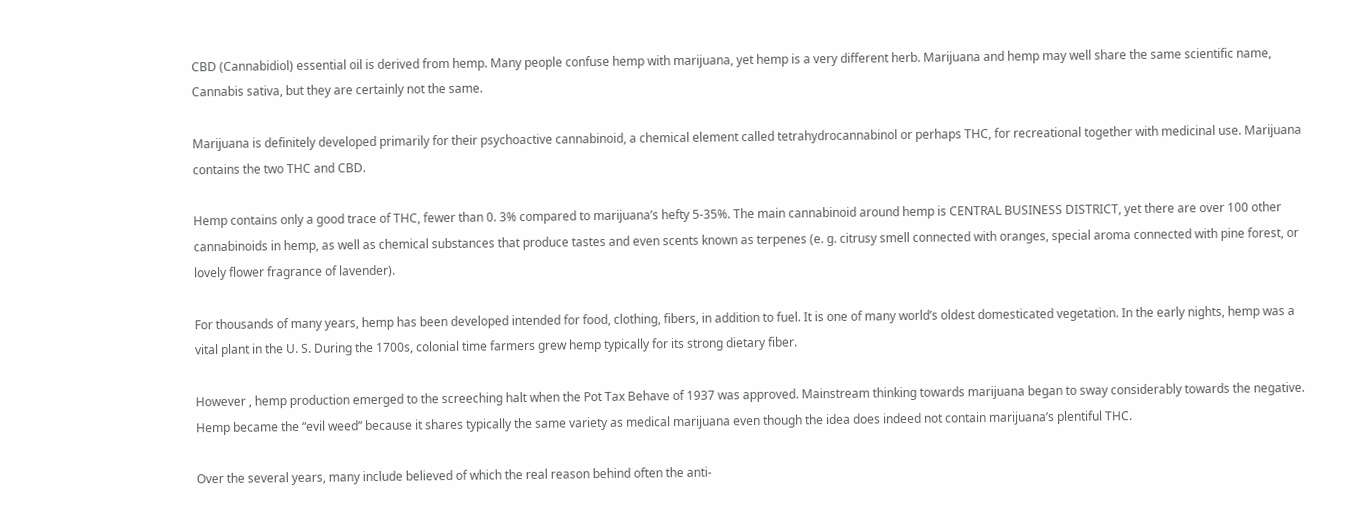CBD (Cannabidiol) essential oil is derived from hemp. Many people confuse hemp with marijuana, yet hemp is a very different herb. Marijuana and hemp may well share the same scientific name, Cannabis sativa, but they are certainly not the same.

Marijuana is definitely developed primarily for their psychoactive cannabinoid, a chemical element called tetrahydrocannabinol or perhaps THC, for recreational together with medicinal use. Marijuana contains the two THC and CBD.

Hemp contains only a good trace of THC, fewer than 0. 3% compared to marijuana’s hefty 5-35%. The main cannabinoid around hemp is CENTRAL BUSINESS DISTRICT, yet there are over 100 other cannabinoids in hemp, as well as chemical substances that produce tastes and even scents known as terpenes (e. g. citrusy smell connected with oranges, special aroma connected with pine forest, or lovely flower fragrance of lavender).

For thousands of many years, hemp has been developed intended for food, clothing, fibers, in addition to fuel. It is one of many world’s oldest domesticated vegetation. In the early nights, hemp was a vital plant in the U. S. During the 1700s, colonial time farmers grew hemp typically for its strong dietary fiber.

However , hemp production emerged to the screeching halt when the Pot Tax Behave of 1937 was approved. Mainstream thinking towards marijuana began to sway considerably towards the negative. Hemp became the “evil weed” because it shares typically the same variety as medical marijuana even though the idea does indeed not contain marijuana’s plentiful THC.

Over the several years, many include believed of which the real reason behind often the anti-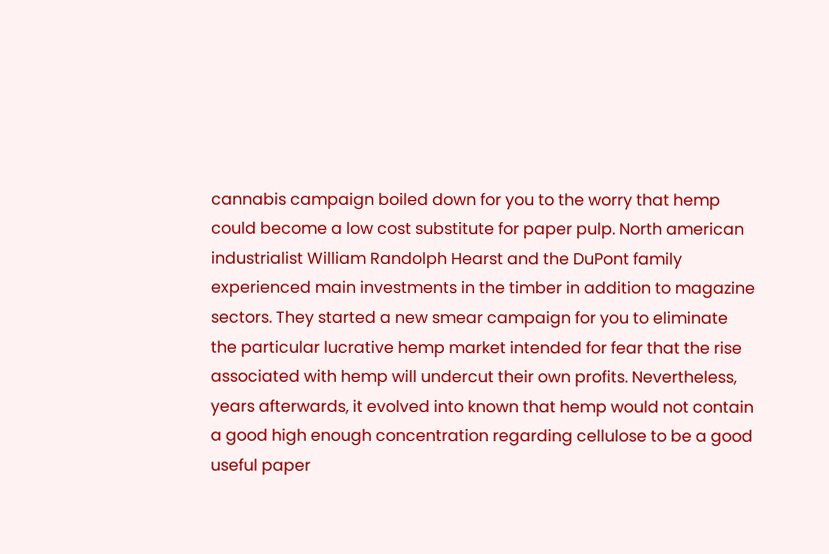cannabis campaign boiled down for you to the worry that hemp could become a low cost substitute for paper pulp. North american industrialist William Randolph Hearst and the DuPont family experienced main investments in the timber in addition to magazine sectors. They started a new smear campaign for you to eliminate the particular lucrative hemp market intended for fear that the rise associated with hemp will undercut their own profits. Nevertheless, years afterwards, it evolved into known that hemp would not contain a good high enough concentration regarding cellulose to be a good useful paper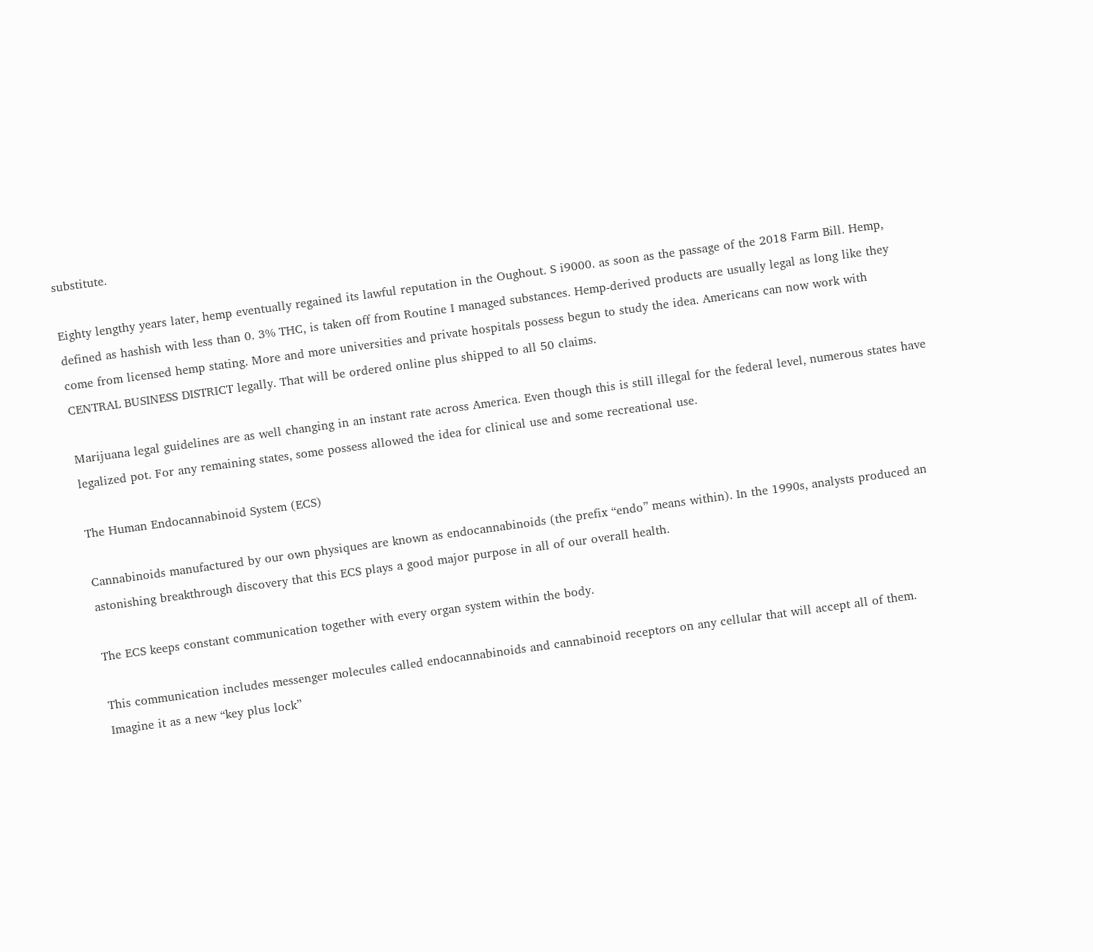substitute.

Eighty lengthy years later, hemp eventually regained its lawful reputation in the Oughout. S i9000. as soon as the passage of the 2018 Farm Bill. Hemp, defined as hashish with less than 0. 3% THC, is taken off from Routine I managed substances. Hemp-derived products are usually legal as long like they come from licensed hemp stating. More and more universities and private hospitals possess begun to study the idea. Americans can now work with CENTRAL BUSINESS DISTRICT legally. That will be ordered online plus shipped to all 50 claims.

Marijuana legal guidelines are as well changing in an instant rate across America. Even though this is still illegal for the federal level, numerous states have legalized pot. For any remaining states, some possess allowed the idea for clinical use and some recreational use.

The Human Endocannabinoid System (ECS)

Cannabinoids manufactured by our own physiques are known as endocannabinoids (the prefix “endo” means within). In the 1990s, analysts produced an astonishing breakthrough discovery that this ECS plays a good major purpose in all of our overall health.

The ECS keeps constant communication together with every organ system within the body.

This communication includes messenger molecules called endocannabinoids and cannabinoid receptors on any cellular that will accept all of them. Imagine it as a new “key plus lock”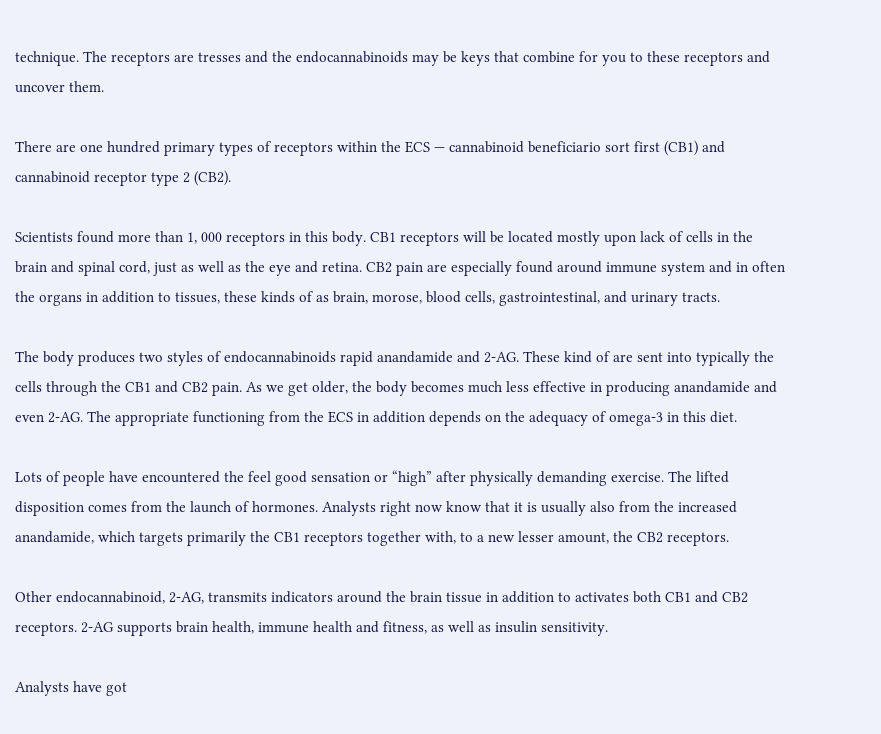technique. The receptors are tresses and the endocannabinoids may be keys that combine for you to these receptors and uncover them.

There are one hundred primary types of receptors within the ECS — cannabinoid beneficiario sort first (CB1) and cannabinoid receptor type 2 (CB2).

Scientists found more than 1, 000 receptors in this body. CB1 receptors will be located mostly upon lack of cells in the brain and spinal cord, just as well as the eye and retina. CB2 pain are especially found around immune system and in often the organs in addition to tissues, these kinds of as brain, morose, blood cells, gastrointestinal, and urinary tracts.

The body produces two styles of endocannabinoids rapid anandamide and 2-AG. These kind of are sent into typically the cells through the CB1 and CB2 pain. As we get older, the body becomes much less effective in producing anandamide and even 2-AG. The appropriate functioning from the ECS in addition depends on the adequacy of omega-3 in this diet.

Lots of people have encountered the feel good sensation or “high” after physically demanding exercise. The lifted disposition comes from the launch of hormones. Analysts right now know that it is usually also from the increased anandamide, which targets primarily the CB1 receptors together with, to a new lesser amount, the CB2 receptors.

Other endocannabinoid, 2-AG, transmits indicators around the brain tissue in addition to activates both CB1 and CB2 receptors. 2-AG supports brain health, immune health and fitness, as well as insulin sensitivity.

Analysts have got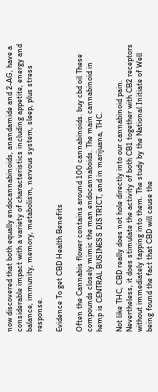now discovered that both equally endocannabinoids, anandamide and 2-AG, have a considerable impact with a variety of characteristics including appetite, energy and balance, immunity, memory, metabolism, nervous system, sleep, plus stress response.

Evidence To get CBD Health Benefits

Often the Cannabis flower contains around 100 cannabinoids. buy cbd oil These compounds closely mimic the man endocannaboids. The main cannabinoid in hemp is CENTRAL BUSINESS DISTRICT, and in marijuana, THC.

Not like THC, CBD really does not hole directly into our cannabinoid pain. Nevertheless, it does stimulate the activity of both CB1 together with CB2 receptors without immediately tapping into them. The study by the National Initiate of Well being found the fact that CBD will cause the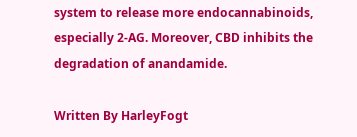system to release more endocannabinoids, especially 2-AG. Moreover, CBD inhibits the degradation of anandamide.

Written By HarleyFogt